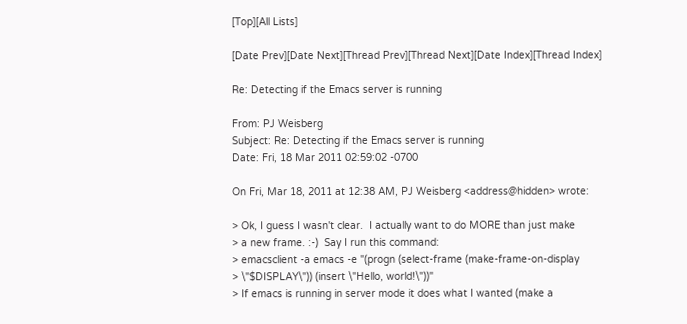[Top][All Lists]

[Date Prev][Date Next][Thread Prev][Thread Next][Date Index][Thread Index]

Re: Detecting if the Emacs server is running

From: PJ Weisberg
Subject: Re: Detecting if the Emacs server is running
Date: Fri, 18 Mar 2011 02:59:02 -0700

On Fri, Mar 18, 2011 at 12:38 AM, PJ Weisberg <address@hidden> wrote:

> Ok, I guess I wasn't clear.  I actually want to do MORE than just make
> a new frame. :-)  Say I run this command:
> emacsclient -a emacs -e "(progn (select-frame (make-frame-on-display
> \"$DISPLAY\")) (insert \"Hello, world!\"))"
> If emacs is running in server mode it does what I wanted (make a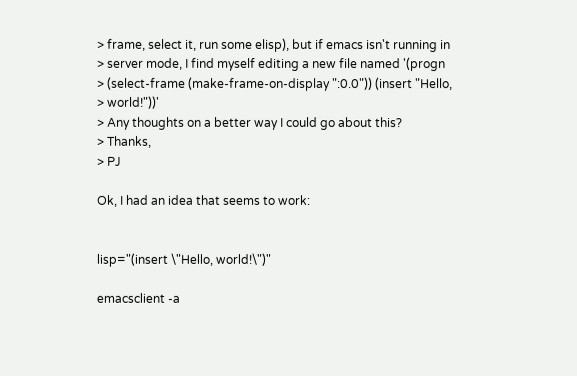> frame, select it, run some elisp), but if emacs isn't running in
> server mode, I find myself editing a new file named '(progn
> (select-frame (make-frame-on-display ":0.0")) (insert "Hello,
> world!"))'
> Any thoughts on a better way I could go about this?
> Thanks,
> PJ

Ok, I had an idea that seems to work:


lisp="(insert \"Hello, world!\")"

emacsclient -a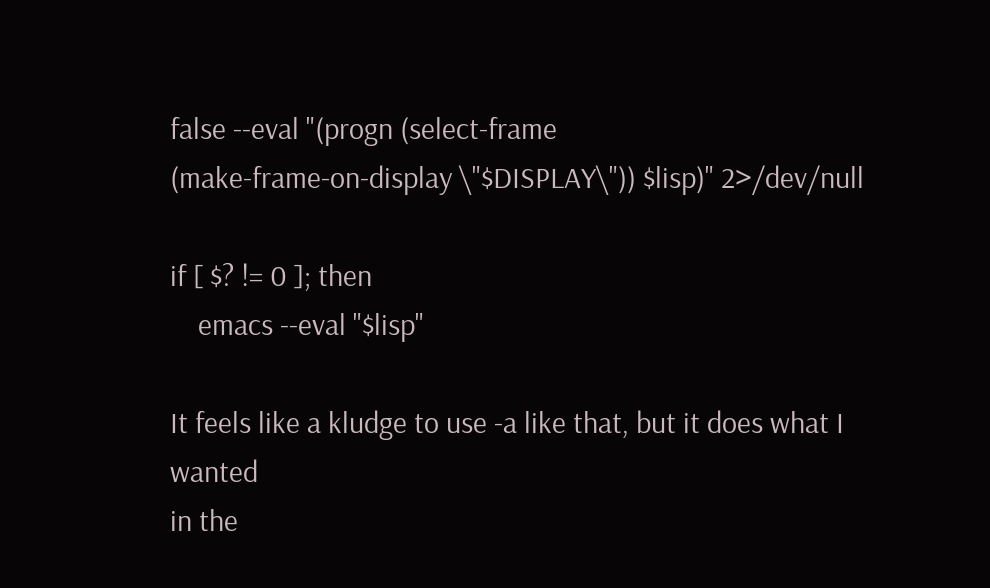false --eval "(progn (select-frame
(make-frame-on-display \"$DISPLAY\")) $lisp)" 2>/dev/null

if [ $? != 0 ]; then
    emacs --eval "$lisp"

It feels like a kludge to use -a like that, but it does what I wanted
in the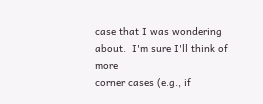case that I was wondering about.  I'm sure I'll think of more
corner cases (e.g., if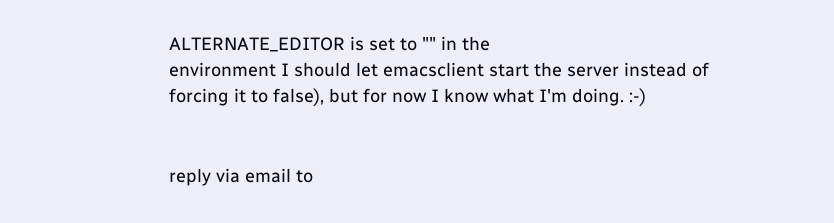ALTERNATE_EDITOR is set to "" in the
environment I should let emacsclient start the server instead of
forcing it to false), but for now I know what I'm doing. :-)


reply via email to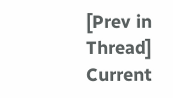[Prev in Thread] Current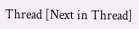Thread [Next in Thread]